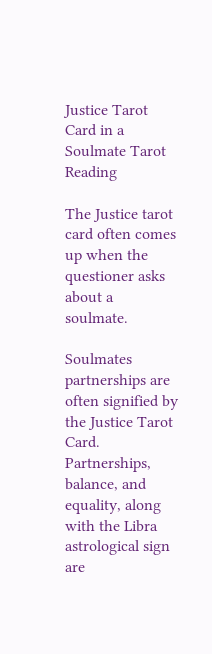Justice Tarot Card in a Soulmate Tarot Reading

The Justice tarot card often comes up when the questioner asks about a soulmate.

Soulmates partnerships are often signified by the Justice Tarot Card. Partnerships, balance, and equality, along with the Libra astrological sign are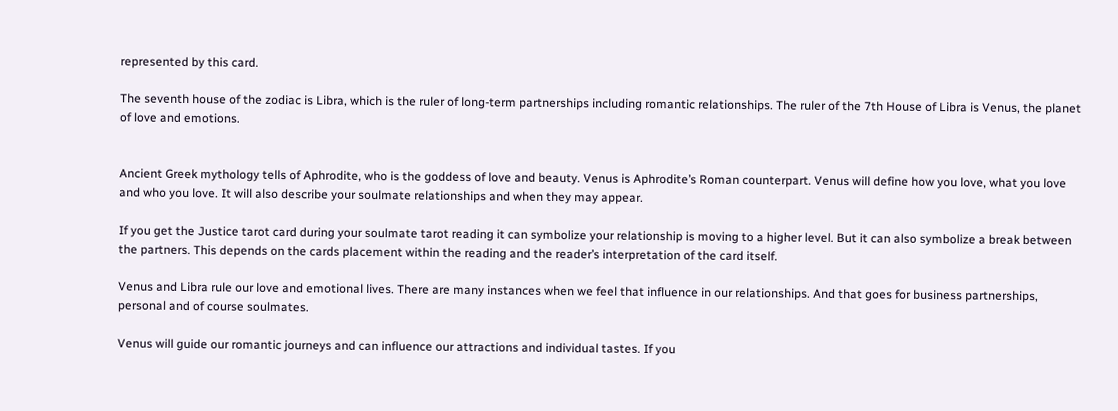represented by this card.

The seventh house of the zodiac is Libra, which is the ruler of long-term partnerships including romantic relationships. The ruler of the 7th House of Libra is Venus, the planet of love and emotions.


Ancient Greek mythology tells of Aphrodite, who is the goddess of love and beauty. Venus is Aphrodite’s Roman counterpart. Venus will define how you love, what you love and who you love. It will also describe your soulmate relationships and when they may appear.

If you get the Justice tarot card during your soulmate tarot reading it can symbolize your relationship is moving to a higher level. But it can also symbolize a break between the partners. This depends on the cards placement within the reading and the reader’s interpretation of the card itself.

Venus and Libra rule our love and emotional lives. There are many instances when we feel that influence in our relationships. And that goes for business partnerships, personal and of course soulmates.

Venus will guide our romantic journeys and can influence our attractions and individual tastes. If you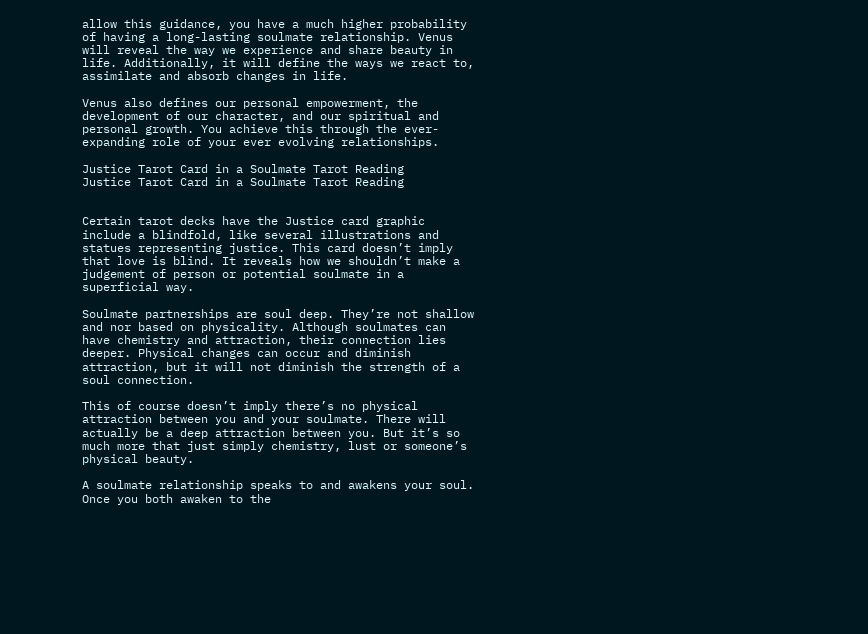allow this guidance, you have a much higher probability of having a long-lasting soulmate relationship. Venus will reveal the way we experience and share beauty in life. Additionally, it will define the ways we react to, assimilate and absorb changes in life.

Venus also defines our personal empowerment, the development of our character, and our spiritual and personal growth. You achieve this through the ever-expanding role of your ever evolving relationships.

Justice Tarot Card in a Soulmate Tarot Reading
Justice Tarot Card in a Soulmate Tarot Reading


Certain tarot decks have the Justice card graphic include a blindfold, like several illustrations and statues representing justice. This card doesn’t imply that love is blind. It reveals how we shouldn’t make a judgement of person or potential soulmate in a superficial way.

Soulmate partnerships are soul deep. They’re not shallow and nor based on physicality. Although soulmates can have chemistry and attraction, their connection lies deeper. Physical changes can occur and diminish attraction, but it will not diminish the strength of a soul connection.

This of course doesn’t imply there’s no physical attraction between you and your soulmate. There will actually be a deep attraction between you. But it’s so much more that just simply chemistry, lust or someone’s physical beauty.

A soulmate relationship speaks to and awakens your soul. Once you both awaken to the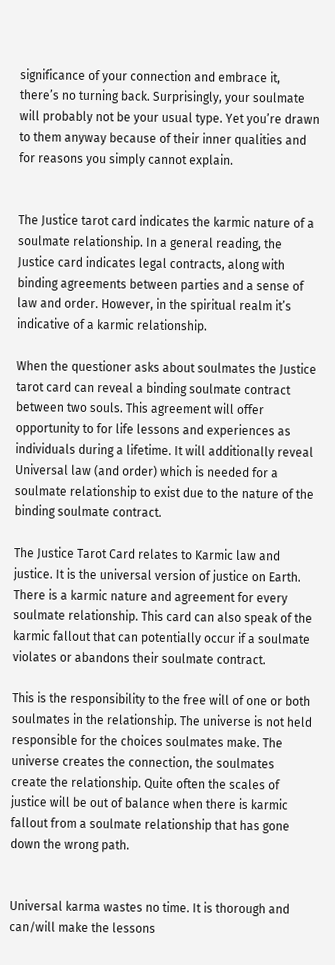significance of your connection and embrace it, there’s no turning back. Surprisingly, your soulmate will probably not be your usual type. Yet you’re drawn to them anyway because of their inner qualities and for reasons you simply cannot explain.


The Justice tarot card indicates the karmic nature of a soulmate relationship. In a general reading, the Justice card indicates legal contracts, along with binding agreements between parties and a sense of law and order. However, in the spiritual realm it’s indicative of a karmic relationship.

When the questioner asks about soulmates the Justice tarot card can reveal a binding soulmate contract between two souls. This agreement will offer opportunity to for life lessons and experiences as individuals during a lifetime. It will additionally reveal Universal law (and order) which is needed for a soulmate relationship to exist due to the nature of the binding soulmate contract.

The Justice Tarot Card relates to Karmic law and justice. It is the universal version of justice on Earth. There is a karmic nature and agreement for every soulmate relationship. This card can also speak of the karmic fallout that can potentially occur if a soulmate violates or abandons their soulmate contract.

This is the responsibility to the free will of one or both soulmates in the relationship. The universe is not held responsible for the choices soulmates make. The universe creates the connection, the soulmates create the relationship. Quite often the scales of justice will be out of balance when there is karmic fallout from a soulmate relationship that has gone down the wrong path.


Universal karma wastes no time. It is thorough and can/will make the lessons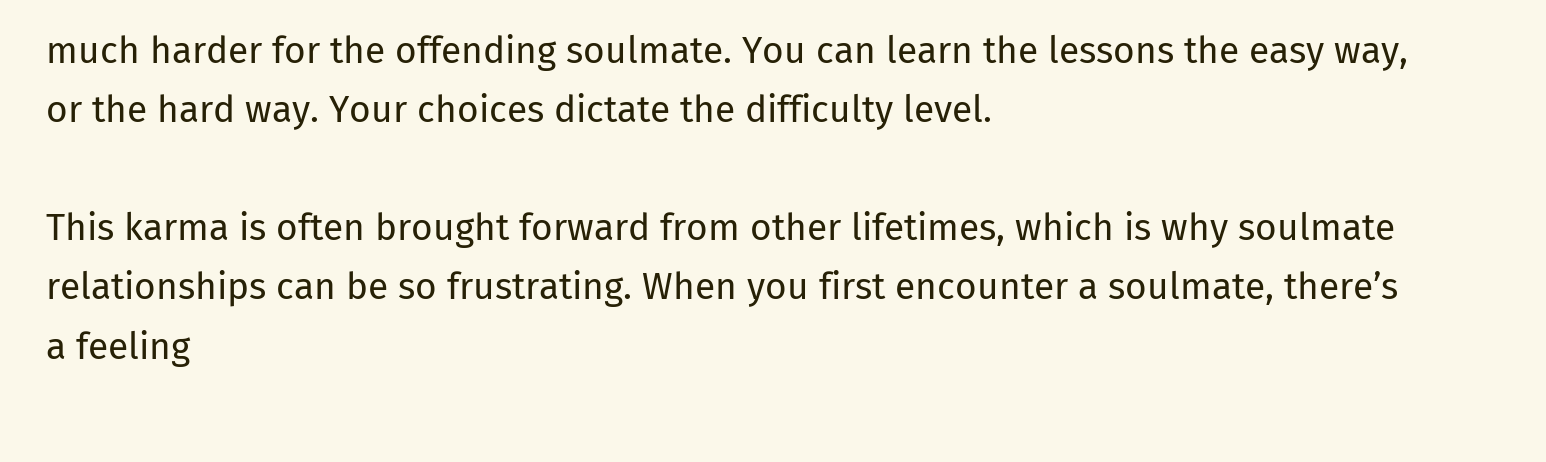much harder for the offending soulmate. You can learn the lessons the easy way, or the hard way. Your choices dictate the difficulty level.

This karma is often brought forward from other lifetimes, which is why soulmate relationships can be so frustrating. When you first encounter a soulmate, there’s a feeling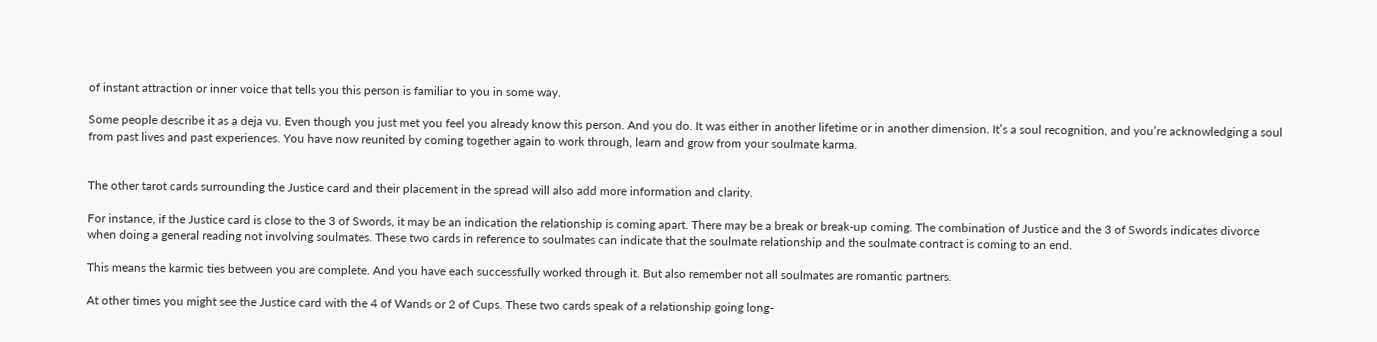of instant attraction or inner voice that tells you this person is familiar to you in some way.

Some people describe it as a deja vu. Even though you just met you feel you already know this person. And you do. It was either in another lifetime or in another dimension. It’s a soul recognition, and you’re acknowledging a soul from past lives and past experiences. You have now reunited by coming together again to work through, learn and grow from your soulmate karma.


The other tarot cards surrounding the Justice card and their placement in the spread will also add more information and clarity.

For instance, if the Justice card is close to the 3 of Swords, it may be an indication the relationship is coming apart. There may be a break or break-up coming. The combination of Justice and the 3 of Swords indicates divorce when doing a general reading not involving soulmates. These two cards in reference to soulmates can indicate that the soulmate relationship and the soulmate contract is coming to an end.

This means the karmic ties between you are complete. And you have each successfully worked through it. But also remember not all soulmates are romantic partners.

At other times you might see the Justice card with the 4 of Wands or 2 of Cups. These two cards speak of a relationship going long-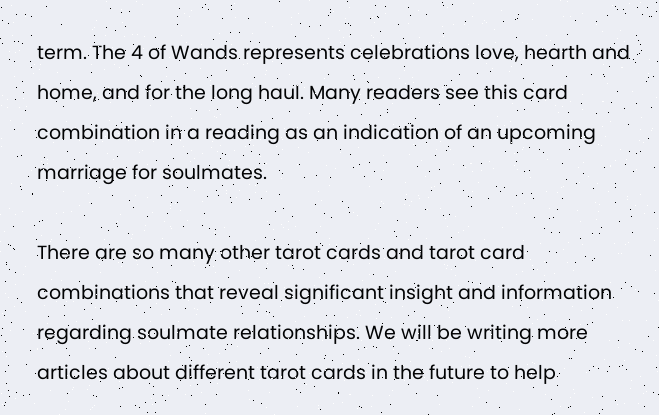term. The 4 of Wands represents celebrations love, hearth and home, and for the long haul. Many readers see this card combination in a reading as an indication of an upcoming marriage for soulmates.

There are so many other tarot cards and tarot card combinations that reveal significant insight and information regarding soulmate relationships. We will be writing more articles about different tarot cards in the future to help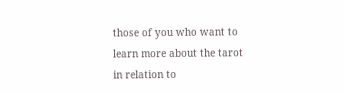those of you who want to learn more about the tarot in relation to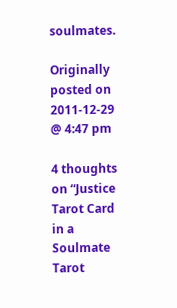soulmates.

Originally posted on 2011-12-29 @ 4:47 pm

4 thoughts on “Justice Tarot Card in a Soulmate Tarot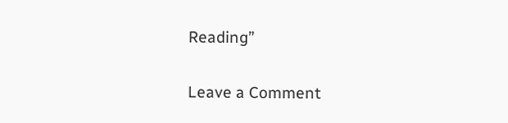Reading”

Leave a Comment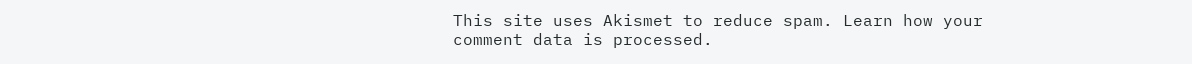This site uses Akismet to reduce spam. Learn how your comment data is processed.